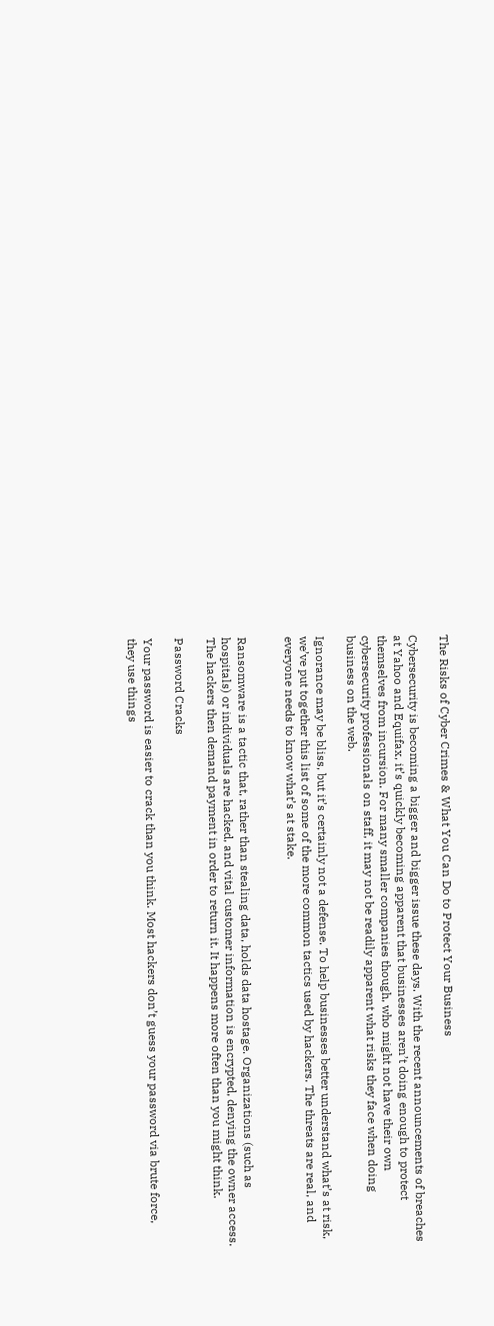The Risks of Cyber Crimes & What You Can Do to Protect Your Business

Cybersecurity is becoming a bigger and bigger issue these days. With the recent announcements of breaches at Yahoo and Equifax, it’s quickly becoming apparent that businesses aren’t doing enough to protect themselves from incursion. For many smaller companies though, who might not have their own cybersecurity professionals on staff, it may not be readily apparent what risks they face when doing business on the web.

Ignorance may be bliss, but it’s certainly not a defense. To help businesses better understand what’s at risk, we’ve put together this list of some of the more common tactics used by hackers. The threats are real, and everyone needs to know what’s at stake.


Ransomware is a tactic that, rather than stealing data, holds data hostage. Organizations (such as hospitals) or individuals are hacked, and vital customer information is encrypted, denying the owner access. The hackers then demand payment in order to return it. It happens more often than you might think.

Password Cracks

Your password is easier to crack than you think. Most hackers don’t guess your password via brute force, they use things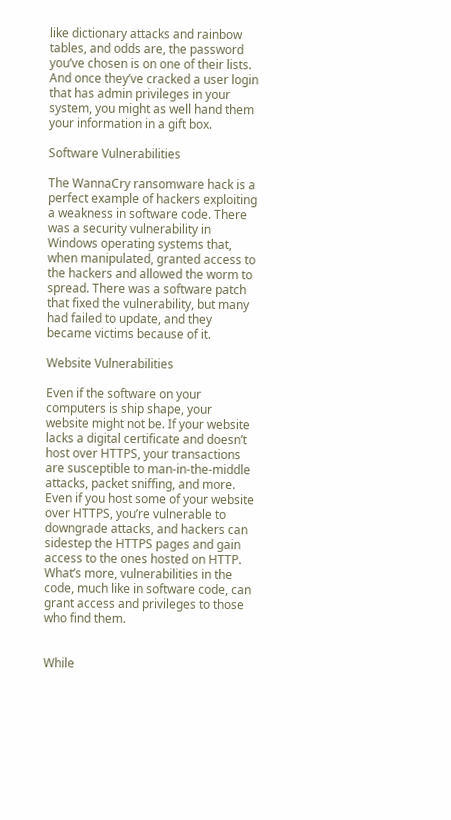like dictionary attacks and rainbow tables, and odds are, the password you’ve chosen is on one of their lists. And once they’ve cracked a user login that has admin privileges in your system, you might as well hand them your information in a gift box.

Software Vulnerabilities

The WannaCry ransomware hack is a perfect example of hackers exploiting a weakness in software code. There was a security vulnerability in Windows operating systems that, when manipulated, granted access to the hackers and allowed the worm to spread. There was a software patch that fixed the vulnerability, but many had failed to update, and they became victims because of it.

Website Vulnerabilities

Even if the software on your computers is ship shape, your website might not be. If your website lacks a digital certificate and doesn’t host over HTTPS, your transactions are susceptible to man-in-the-middle attacks, packet sniffing, and more. Even if you host some of your website over HTTPS, you’re vulnerable to downgrade attacks, and hackers can sidestep the HTTPS pages and gain access to the ones hosted on HTTP. What’s more, vulnerabilities in the code, much like in software code, can grant access and privileges to those who find them.


While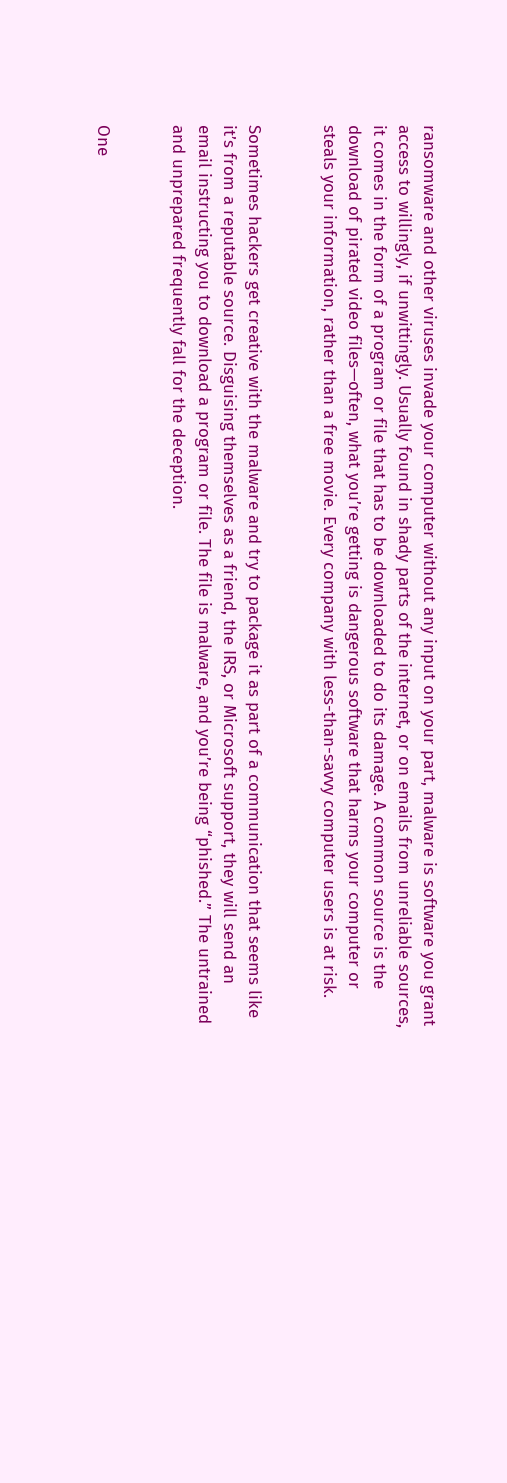ransomware and other viruses invade your computer without any input on your part, malware is software you grant access to willingly, if unwittingly. Usually found in shady parts of the internet, or on emails from unreliable sources, it comes in the form of a program or file that has to be downloaded to do its damage. A common source is the download of pirated video files—often, what you’re getting is dangerous software that harms your computer or steals your information, rather than a free movie. Every company with less-than-savvy computer users is at risk.


Sometimes hackers get creative with the malware and try to package it as part of a communication that seems like it’s from a reputable source. Disguising themselves as a friend, the IRS, or Microsoft support, they will send an email instructing you to download a program or file. The file is malware, and you’re being “phished.” The untrained and unprepared frequently fall for the deception.


One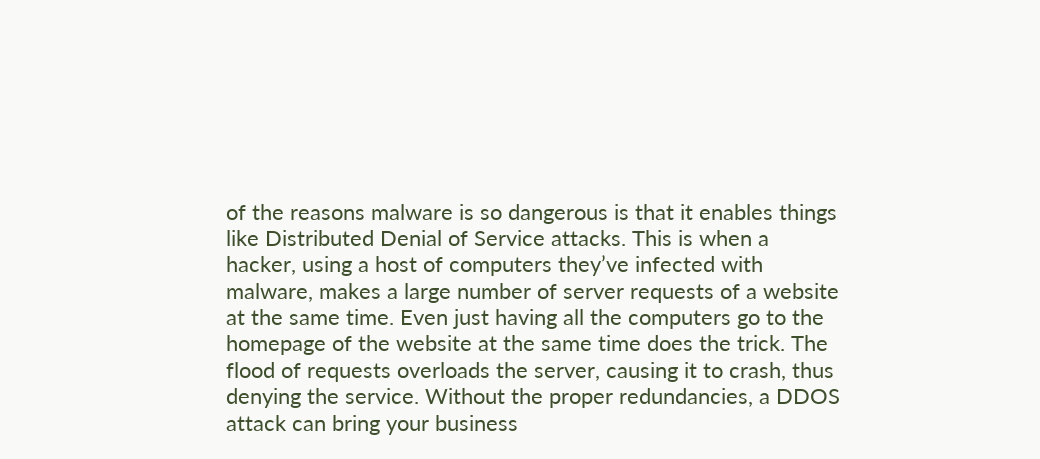of the reasons malware is so dangerous is that it enables things like Distributed Denial of Service attacks. This is when a hacker, using a host of computers they’ve infected with malware, makes a large number of server requests of a website at the same time. Even just having all the computers go to the homepage of the website at the same time does the trick. The flood of requests overloads the server, causing it to crash, thus denying the service. Without the proper redundancies, a DDOS attack can bring your business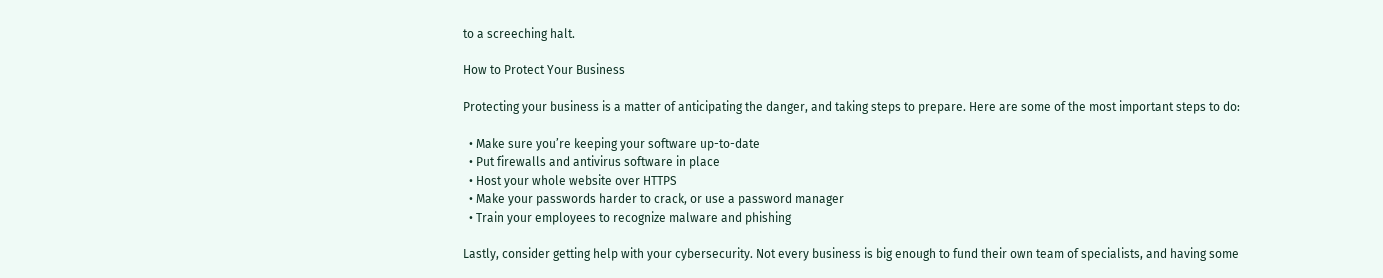to a screeching halt.

How to Protect Your Business

Protecting your business is a matter of anticipating the danger, and taking steps to prepare. Here are some of the most important steps to do:

  • Make sure you’re keeping your software up-to-date
  • Put firewalls and antivirus software in place
  • Host your whole website over HTTPS
  • Make your passwords harder to crack, or use a password manager
  • Train your employees to recognize malware and phishing

Lastly, consider getting help with your cybersecurity. Not every business is big enough to fund their own team of specialists, and having some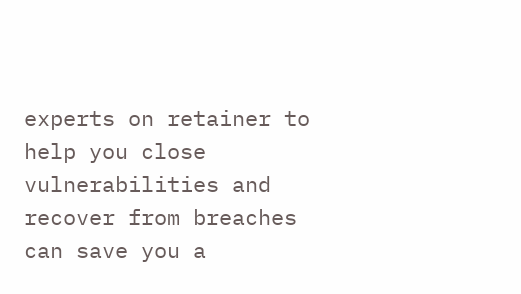experts on retainer to help you close vulnerabilities and recover from breaches can save you a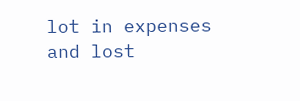lot in expenses and lost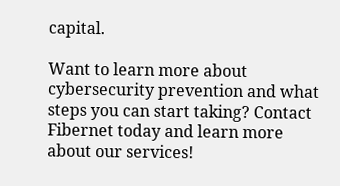capital.

Want to learn more about cybersecurity prevention and what steps you can start taking? Contact Fibernet today and learn more about our services!